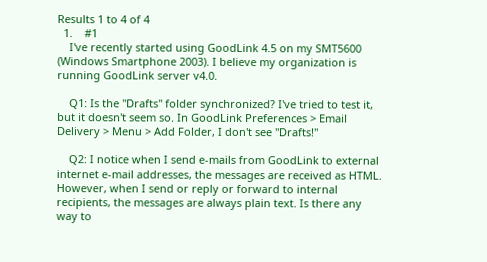Results 1 to 4 of 4
  1.    #1
    I've recently started using GoodLink 4.5 on my SMT5600 (Windows Smartphone 2003). I believe my organization is running GoodLink server v4.0.

    Q1: Is the "Drafts" folder synchronized? I've tried to test it, but it doesn't seem so. In GoodLink Preferences > Email Delivery > Menu > Add Folder, I don't see "Drafts!"

    Q2: I notice when I send e-mails from GoodLink to external internet e-mail addresses, the messages are received as HTML. However, when I send or reply or forward to internal recipients, the messages are always plain text. Is there any way to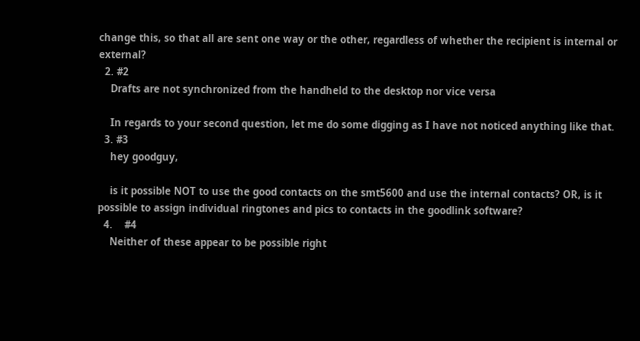change this, so that all are sent one way or the other, regardless of whether the recipient is internal or external?
  2. #2
    Drafts are not synchronized from the handheld to the desktop nor vice versa

    In regards to your second question, let me do some digging as I have not noticed anything like that.
  3. #3
    hey goodguy,

    is it possible NOT to use the good contacts on the smt5600 and use the internal contacts? OR, is it possible to assign individual ringtones and pics to contacts in the goodlink software?
  4.    #4
    Neither of these appear to be possible right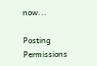now...

Posting Permissions